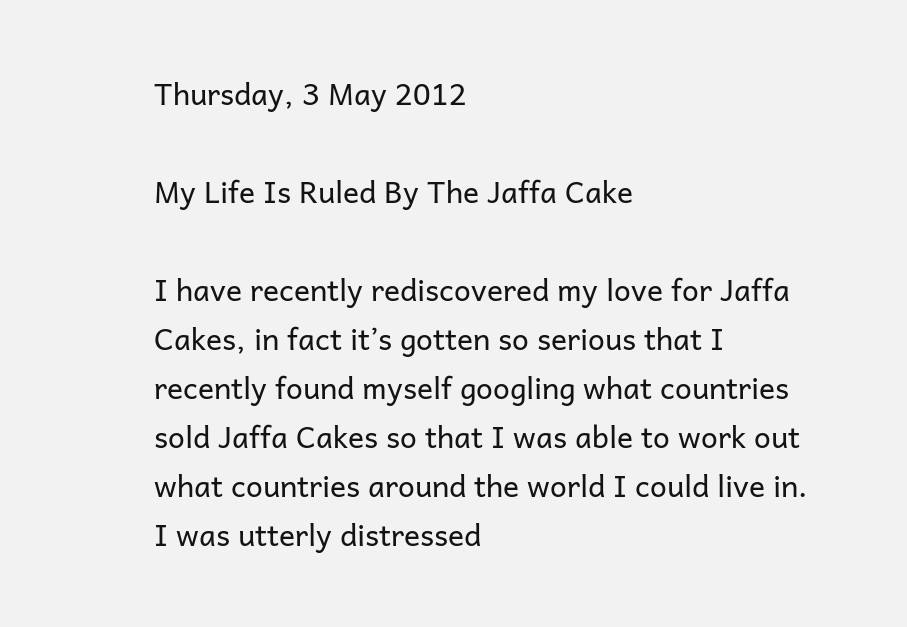Thursday, 3 May 2012

My Life Is Ruled By The Jaffa Cake

I have recently rediscovered my love for Jaffa Cakes, in fact it’s gotten so serious that I recently found myself googling what countries sold Jaffa Cakes so that I was able to work out what countries around the world I could live in. I was utterly distressed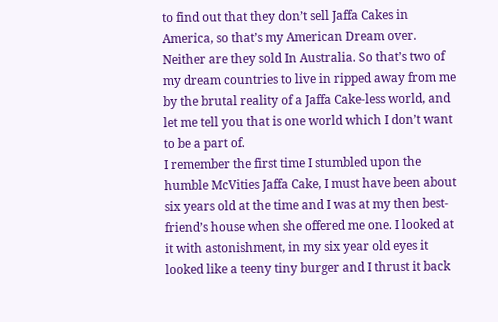to find out that they don’t sell Jaffa Cakes in America, so that’s my American Dream over. Neither are they sold In Australia. So that’s two of my dream countries to live in ripped away from me by the brutal reality of a Jaffa Cake-less world, and let me tell you that is one world which I don’t want to be a part of.
I remember the first time I stumbled upon the humble McVities Jaffa Cake, I must have been about six years old at the time and I was at my then best-friend’s house when she offered me one. I looked at it with astonishment, in my six year old eyes it looked like a teeny tiny burger and I thrust it back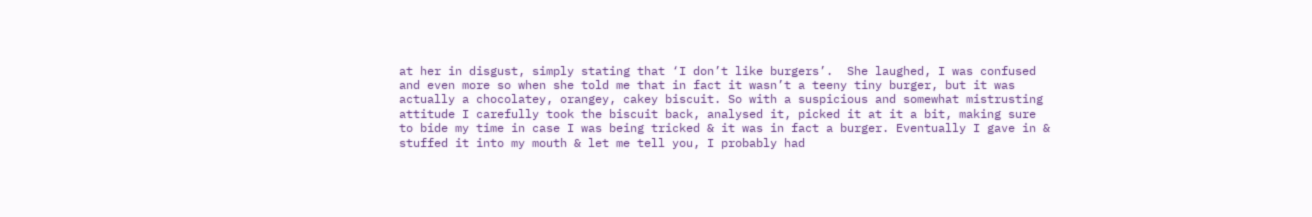at her in disgust, simply stating that ‘I don’t like burgers’.  She laughed, I was confused and even more so when she told me that in fact it wasn’t a teeny tiny burger, but it was actually a chocolatey, orangey, cakey biscuit. So with a suspicious and somewhat mistrusting  attitude I carefully took the biscuit back, analysed it, picked it at it a bit, making sure to bide my time in case I was being tricked & it was in fact a burger. Eventually I gave in & stuffed it into my mouth & let me tell you, I probably had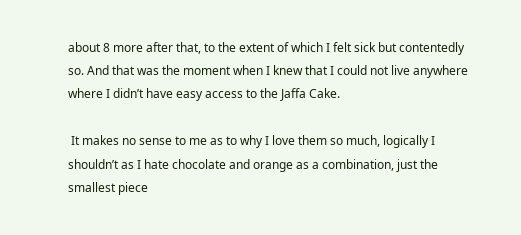about 8 more after that, to the extent of which I felt sick but contentedly so. And that was the moment when I knew that I could not live anywhere where I didn’t have easy access to the Jaffa Cake.

 It makes no sense to me as to why I love them so much, logically I shouldn’t as I hate chocolate and orange as a combination, just the smallest piece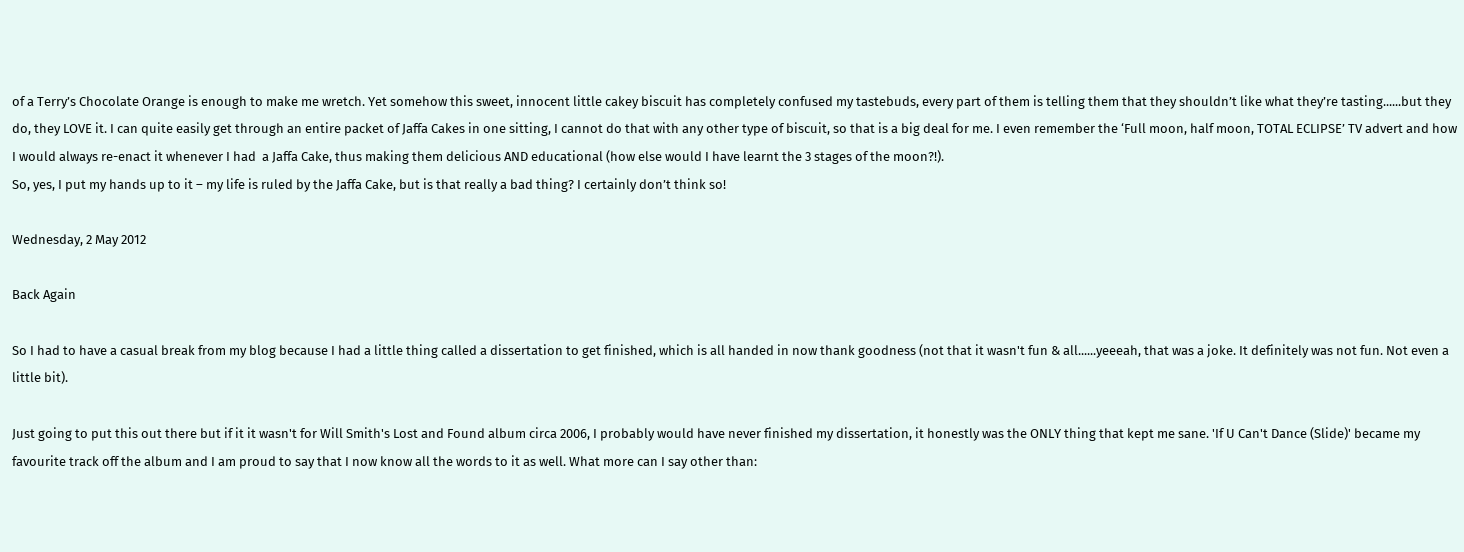of a Terry’s Chocolate Orange is enough to make me wretch. Yet somehow this sweet, innocent little cakey biscuit has completely confused my tastebuds, every part of them is telling them that they shouldn’t like what they’re tasting......but they do, they LOVE it. I can quite easily get through an entire packet of Jaffa Cakes in one sitting, I cannot do that with any other type of biscuit, so that is a big deal for me. I even remember the ‘Full moon, half moon, TOTAL ECLIPSE’ TV advert and how I would always re-enact it whenever I had  a Jaffa Cake, thus making them delicious AND educational (how else would I have learnt the 3 stages of the moon?!).
So, yes, I put my hands up to it – my life is ruled by the Jaffa Cake, but is that really a bad thing? I certainly don’t think so!

Wednesday, 2 May 2012

Back Again

So I had to have a casual break from my blog because I had a little thing called a dissertation to get finished, which is all handed in now thank goodness (not that it wasn't fun & all......yeeeah, that was a joke. It definitely was not fun. Not even a little bit).

Just going to put this out there but if it it wasn't for Will Smith's Lost and Found album circa 2006, I probably would have never finished my dissertation, it honestly was the ONLY thing that kept me sane. 'If U Can't Dance (Slide)' became my favourite track off the album and I am proud to say that I now know all the words to it as well. What more can I say other than: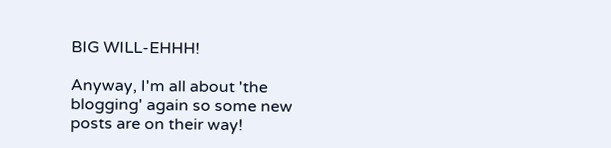BIG WILL-EHHH!

Anyway, I'm all about 'the blogging' again so some new posts are on their way!